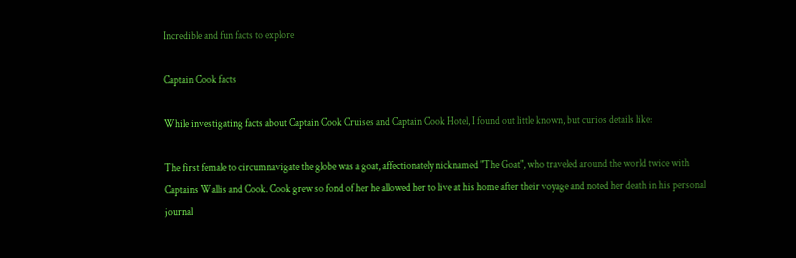Incredible and fun facts to explore

Captain Cook facts

While investigating facts about Captain Cook Cruises and Captain Cook Hotel, I found out little known, but curios details like:

The first female to circumnavigate the globe was a goat, affectionately nicknamed "The Goat", who traveled around the world twice with Captains Wallis and Cook. Cook grew so fond of her he allowed her to live at his home after their voyage and noted her death in his personal journal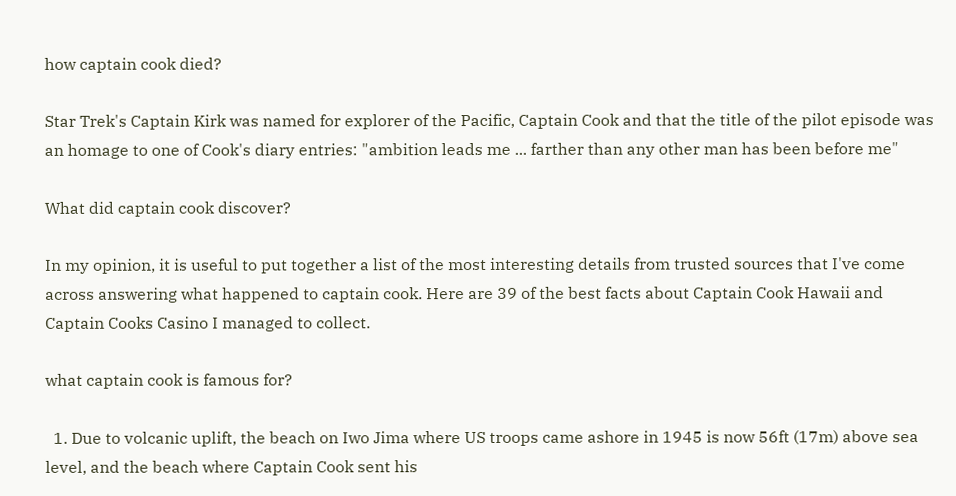how captain cook died?

Star Trek's Captain Kirk was named for explorer of the Pacific, Captain Cook and that the title of the pilot episode was an homage to one of Cook's diary entries: "ambition leads me ... farther than any other man has been before me"

What did captain cook discover?

In my opinion, it is useful to put together a list of the most interesting details from trusted sources that I've come across answering what happened to captain cook. Here are 39 of the best facts about Captain Cook Hawaii and Captain Cooks Casino I managed to collect.

what captain cook is famous for?

  1. Due to volcanic uplift, the beach on Iwo Jima where US troops came ashore in 1945 is now 56ft (17m) above sea level, and the beach where Captain Cook sent his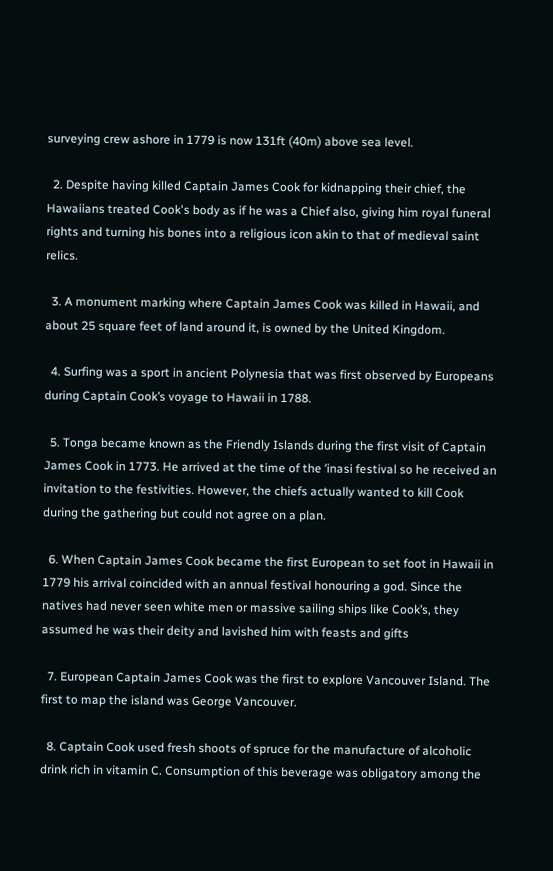surveying crew ashore in 1779 is now 131ft (40m) above sea level.

  2. Despite having killed Captain James Cook for kidnapping their chief, the Hawaiians treated Cook's body as if he was a Chief also, giving him royal funeral rights and turning his bones into a religious icon akin to that of medieval saint relics.

  3. A monument marking where Captain James Cook was killed in Hawaii, and about 25 square feet of land around it, is owned by the United Kingdom.

  4. Surfing was a sport in ancient Polynesia that was first observed by Europeans during Captain Cook’s voyage to Hawaii in 1788.

  5. Tonga became known as the Friendly Islands during the first visit of Captain James Cook in 1773. He arrived at the time of the ʻinasi festival so he received an invitation to the festivities. However, the chiefs actually wanted to kill Cook during the gathering but could not agree on a plan.

  6. When Captain James Cook became the first European to set foot in Hawaii in 1779 his arrival coincided with an annual festival honouring a god. Since the natives had never seen white men or massive sailing ships like Cook’s, they assumed he was their deity and lavished him with feasts and gifts

  7. European Captain James Cook was the first to explore Vancouver Island. The first to map the island was George Vancouver.

  8. Captain Cook used fresh shoots of spruce for the manufacture of alcoholic drink rich in vitamin C. Consumption of this beverage was obligatory among the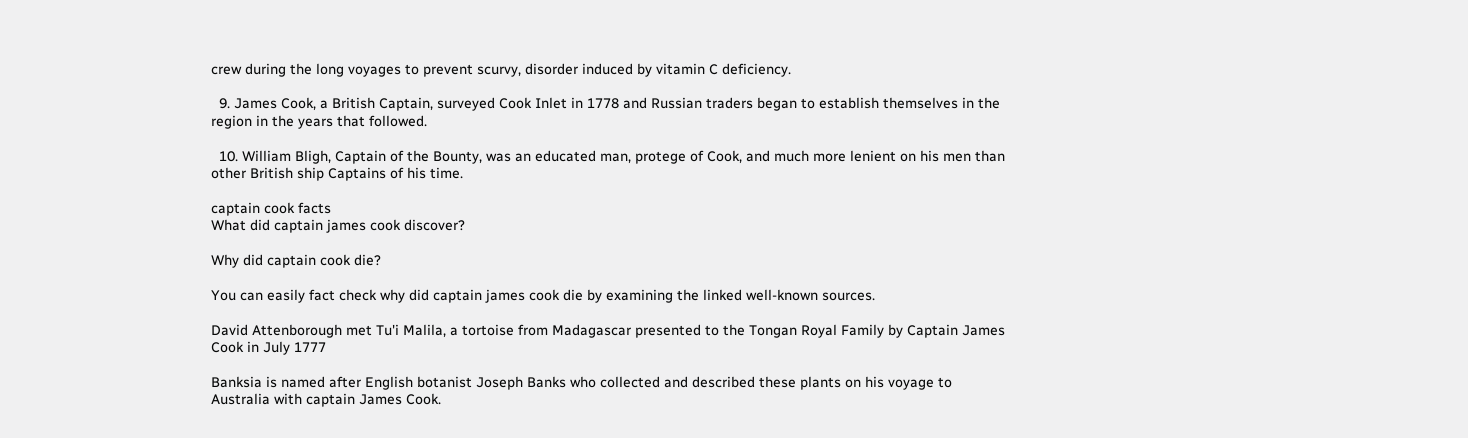crew during the long voyages to prevent scurvy, disorder induced by vitamin C deficiency.

  9. James Cook, a British Captain, surveyed Cook Inlet in 1778 and Russian traders began to establish themselves in the region in the years that followed.

  10. William Bligh, Captain of the Bounty, was an educated man, protege of Cook, and much more lenient on his men than other British ship Captains of his time.

captain cook facts
What did captain james cook discover?

Why did captain cook die?

You can easily fact check why did captain james cook die by examining the linked well-known sources.

David Attenborough met Tu'i Malila, a tortoise from Madagascar presented to the Tongan Royal Family by Captain James Cook in July 1777

Banksia is named after English botanist Joseph Banks who collected and described these plants on his voyage to Australia with captain James Cook.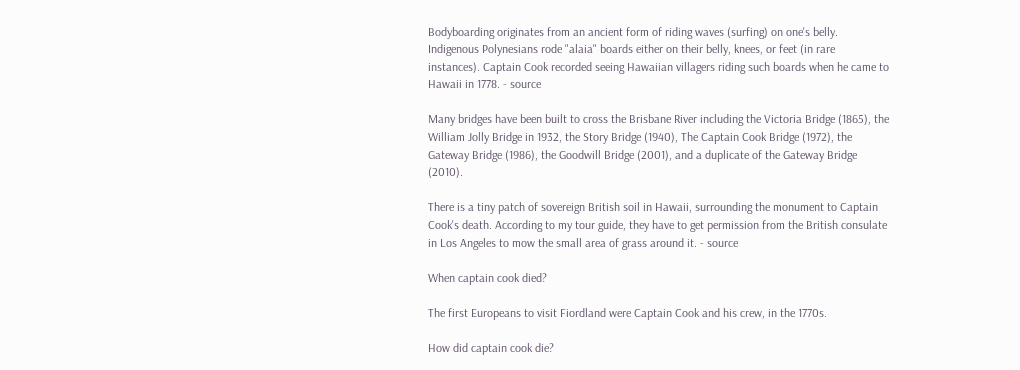Bodyboarding originates from an ancient form of riding waves (surfing) on one's belly. Indigenous Polynesians rode "alaia" boards either on their belly, knees, or feet (in rare instances). Captain Cook recorded seeing Hawaiian villagers riding such boards when he came to Hawaii in 1778. - source

Many bridges have been built to cross the Brisbane River including the Victoria Bridge (1865), the William Jolly Bridge in 1932, the Story Bridge (1940), The Captain Cook Bridge (1972), the Gateway Bridge (1986), the Goodwill Bridge (2001), and a duplicate of the Gateway Bridge (2010).

There is a tiny patch of sovereign British soil in Hawaii, surrounding the monument to Captain Cook's death. According to my tour guide, they have to get permission from the British consulate in Los Angeles to mow the small area of grass around it. - source

When captain cook died?

The first Europeans to visit Fiordland were Captain Cook and his crew, in the 1770s.

How did captain cook die?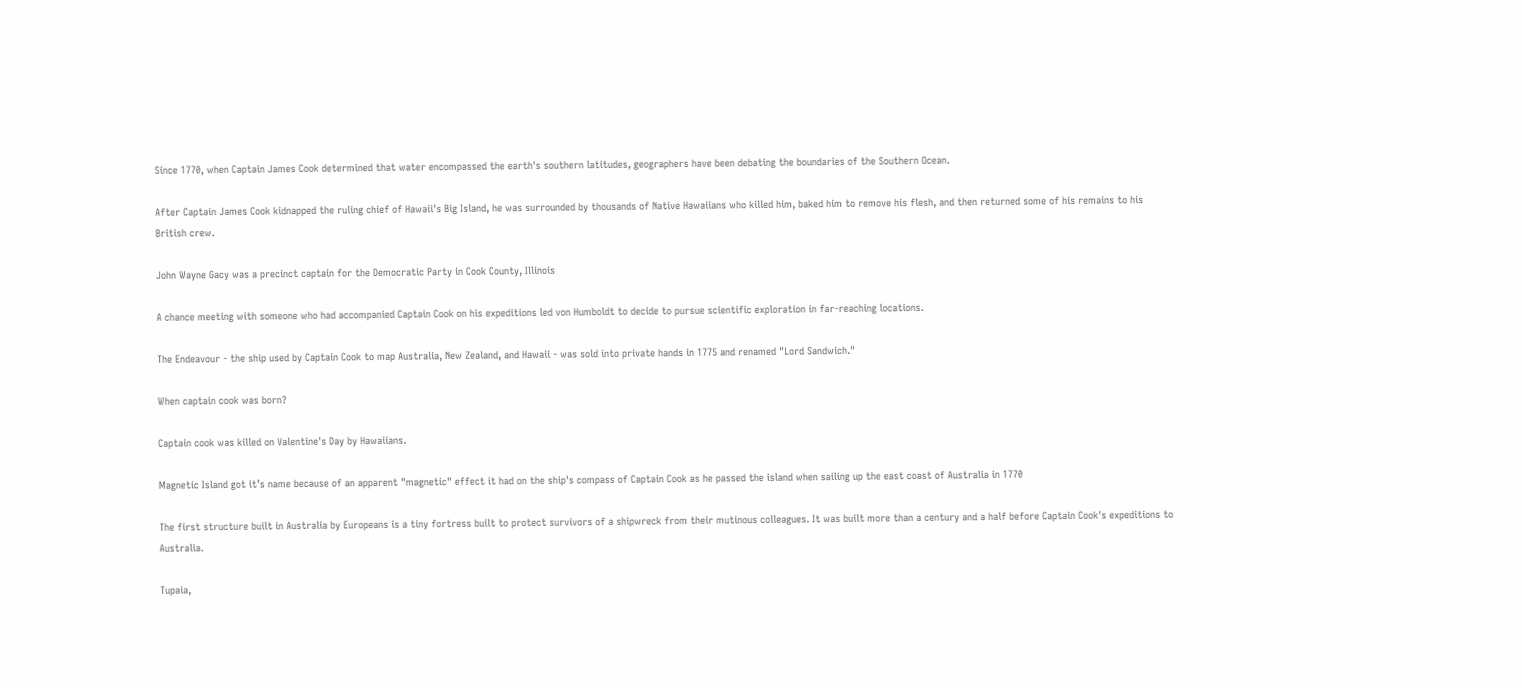Since 1770, when Captain James Cook determined that water encompassed the earth's southern latitudes, geographers have been debating the boundaries of the Southern Ocean.

After Captain James Cook kidnapped the ruling chief of Hawaii's Big Island, he was surrounded by thousands of Native Hawaiians who killed him, baked him to remove his flesh, and then returned some of his remains to his British crew.

John Wayne Gacy was a precinct captain for the Democratic Party in Cook County, Illinois

A chance meeting with someone who had accompanied Captain Cook on his expeditions led von Humboldt to decide to pursue scientific exploration in far-reaching locations.

The Endeavour - the ship used by Captain Cook to map Australia, New Zealand, and Hawaii - was sold into private hands in 1775 and renamed "Lord Sandwich."

When captain cook was born?

Captain cook was killed on Valentine's Day by Hawaiians.

Magnetic Island got it’s name because of an apparent "magnetic" effect it had on the ship's compass of Captain Cook as he passed the island when sailing up the east coast of Australia in 1770

The first structure built in Australia by Europeans is a tiny fortress built to protect survivors of a shipwreck from their mutinous colleagues. It was built more than a century and a half before Captain Cook's expeditions to Australia.

Tupaia,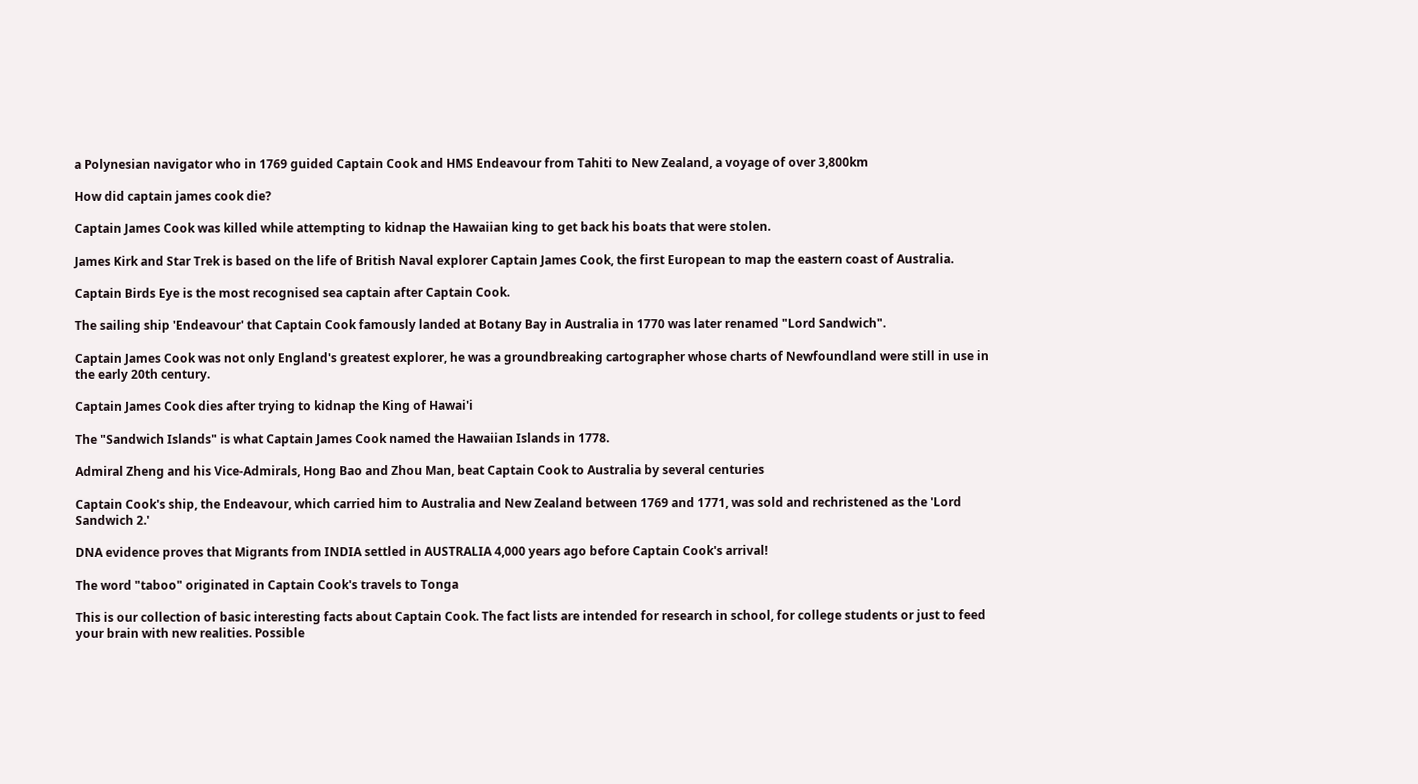a Polynesian navigator who in 1769 guided Captain Cook and HMS Endeavour from Tahiti to New Zealand, a voyage of over 3,800km

How did captain james cook die?

Captain James Cook was killed while attempting to kidnap the Hawaiian king to get back his boats that were stolen.

James Kirk and Star Trek is based on the life of British Naval explorer Captain James Cook, the first European to map the eastern coast of Australia.

Captain Birds Eye is the most recognised sea captain after Captain Cook.

The sailing ship 'Endeavour' that Captain Cook famously landed at Botany Bay in Australia in 1770 was later renamed "Lord Sandwich".

Captain James Cook was not only England's greatest explorer, he was a groundbreaking cartographer whose charts of Newfoundland were still in use in the early 20th century.

Captain James Cook dies after trying to kidnap the King of Hawai'i

The "Sandwich Islands" is what Captain James Cook named the Hawaiian Islands in 1778.

Admiral Zheng and his Vice-Admirals, Hong Bao and Zhou Man, beat Captain Cook to Australia by several centuries

Captain Cook's ship, the Endeavour, which carried him to Australia and New Zealand between 1769 and 1771, was sold and rechristened as the 'Lord Sandwich 2.'

DNA evidence proves that Migrants from INDIA settled in AUSTRALIA 4,000 years ago before Captain Cook's arrival!

The word "taboo" originated in Captain Cook's travels to Tonga

This is our collection of basic interesting facts about Captain Cook. The fact lists are intended for research in school, for college students or just to feed your brain with new realities. Possible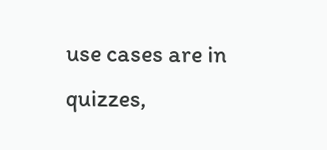use cases are in quizzes,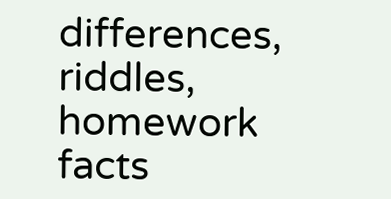differences, riddles, homework facts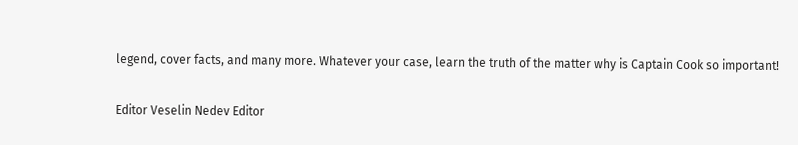legend, cover facts, and many more. Whatever your case, learn the truth of the matter why is Captain Cook so important!

Editor Veselin Nedev Editor